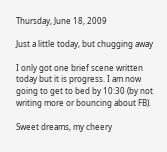Thursday, June 18, 2009

Just a little today, but chugging away

I only got one brief scene written today but it is progress. I am now going to get to bed by 10:30 (by not writing more or bouncing about FB).

Sweet dreams, my cheery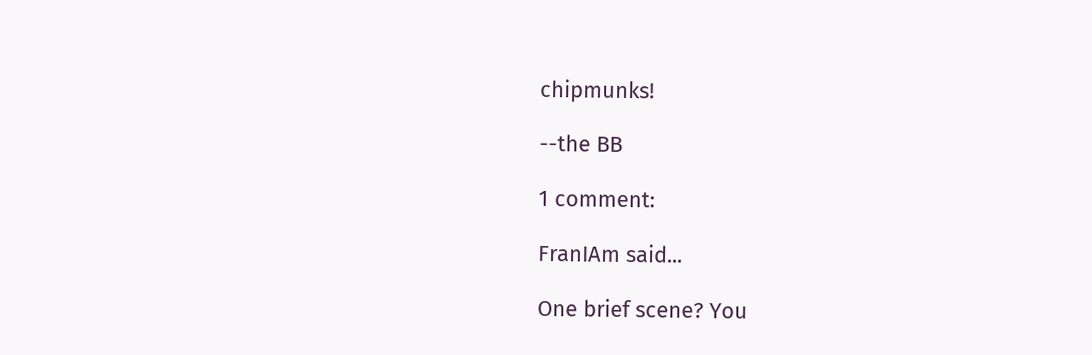chipmunks!

--the BB

1 comment:

FranIAm said...

One brief scene? You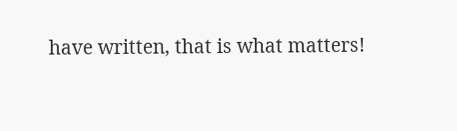have written, that is what matters!